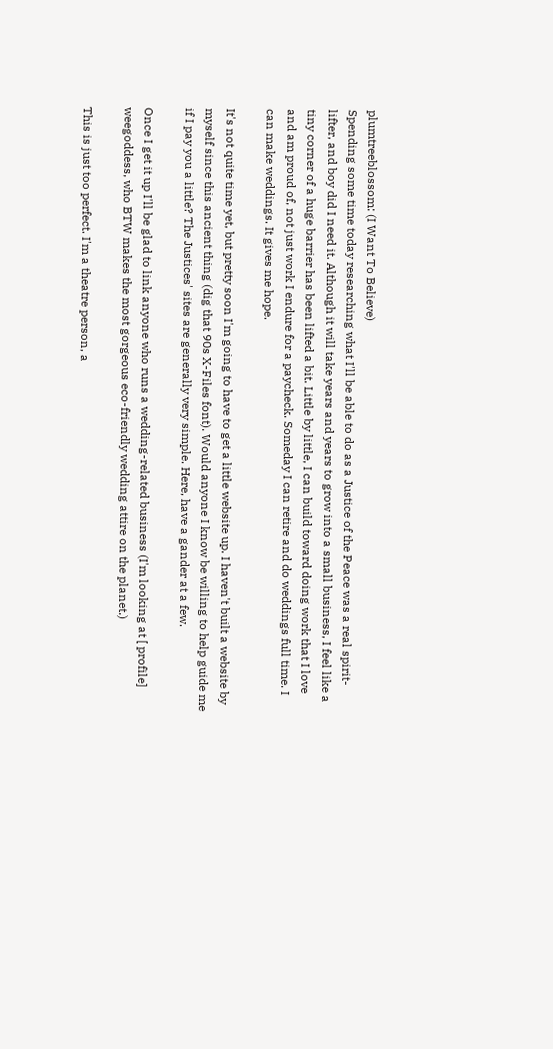plumtreeblossom: (I Want To Believe)
Spending some time today researching what I'll be able to do as a Justice of the Peace was a real spirit-lifter, and boy did I need it. Although it will take years and years to grow into a small business, I feel like a tiny corner of a huge barrier has been lifted a bit. Little by little, I can build toward doing work that I love and am proud of, not just work I endure for a paycheck. Someday I can retire and do weddings full time. I can make weddings. It gives me hope.

It's not quite time yet, but pretty soon I'm going to have to get a little website up. I haven't built a website by myself since this ancient thing (dig that 90s X-Files font). Would anyone I know be willing to help guide me if I pay you a little? The Justices' sites are generally very simple. Here, have a gander at a few.

Once I get it up I'll be glad to link anyone who runs a wedding-related business (I'm looking at [ profile] weegoddess, who BTW makes the most gorgeous eco-friendly wedding attire on the planet.)

This is just too perfect. I'm a theatre person, a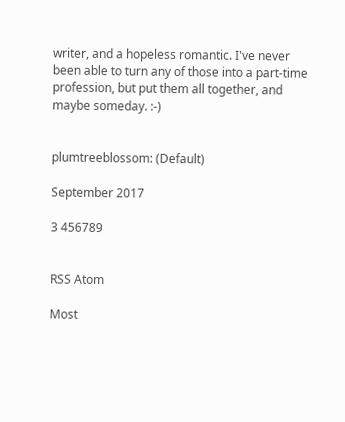writer, and a hopeless romantic. I've never been able to turn any of those into a part-time profession, but put them all together, and maybe someday. :-)


plumtreeblossom: (Default)

September 2017

3 456789


RSS Atom

Most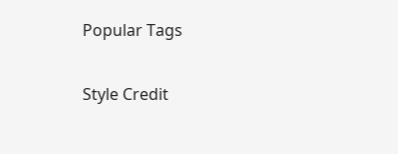Popular Tags

Style Credit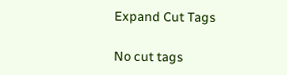Expand Cut Tags

No cut tags